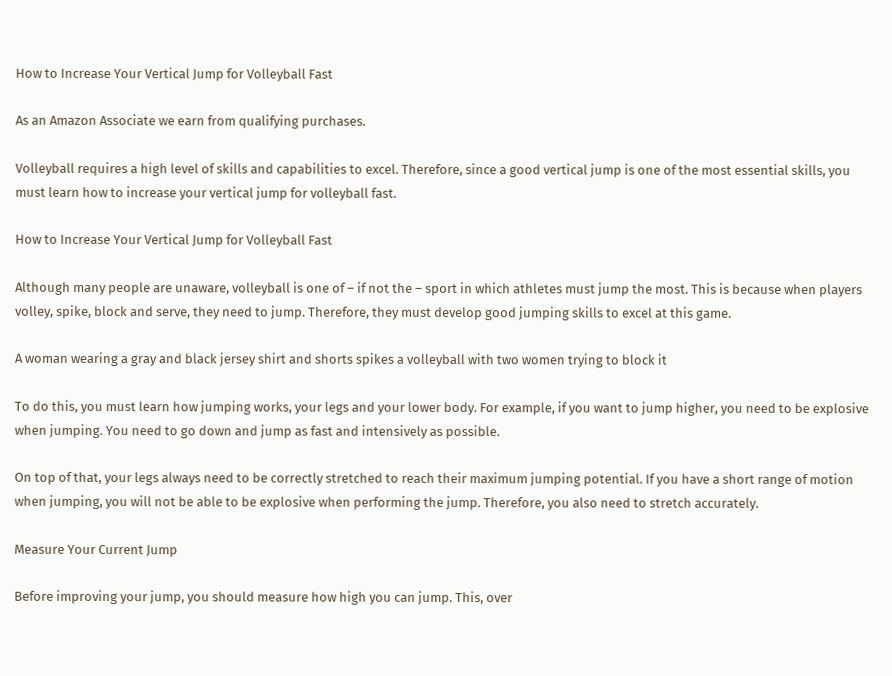How to Increase Your Vertical Jump for Volleyball Fast

As an Amazon Associate we earn from qualifying purchases.

Volleyball requires a high level of skills and capabilities to excel. Therefore, since a good vertical jump is one of the most essential skills, you must learn how to increase your vertical jump for volleyball fast.

How to Increase Your Vertical Jump for Volleyball Fast

Although many people are unaware, volleyball is one of – if not the – sport in which athletes must jump the most. This is because when players volley, spike, block and serve, they need to jump. Therefore, they must develop good jumping skills to excel at this game.

A woman wearing a gray and black jersey shirt and shorts spikes a volleyball with two women trying to block it

To do this, you must learn how jumping works, your legs and your lower body. For example, if you want to jump higher, you need to be explosive when jumping. You need to go down and jump as fast and intensively as possible.

On top of that, your legs always need to be correctly stretched to reach their maximum jumping potential. If you have a short range of motion when jumping, you will not be able to be explosive when performing the jump. Therefore, you also need to stretch accurately.

Measure Your Current Jump

Before improving your jump, you should measure how high you can jump. This, over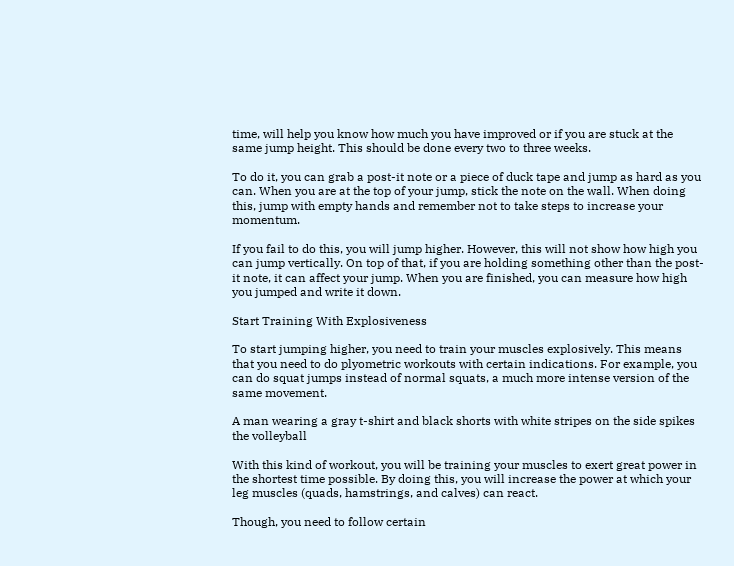time, will help you know how much you have improved or if you are stuck at the same jump height. This should be done every two to three weeks.

To do it, you can grab a post-it note or a piece of duck tape and jump as hard as you can. When you are at the top of your jump, stick the note on the wall. When doing this, jump with empty hands and remember not to take steps to increase your momentum.

If you fail to do this, you will jump higher. However, this will not show how high you can jump vertically. On top of that, if you are holding something other than the post-it note, it can affect your jump. When you are finished, you can measure how high you jumped and write it down.

Start Training With Explosiveness

To start jumping higher, you need to train your muscles explosively. This means that you need to do plyometric workouts with certain indications. For example, you can do squat jumps instead of normal squats, a much more intense version of the same movement.

A man wearing a gray t-shirt and black shorts with white stripes on the side spikes the volleyball

With this kind of workout, you will be training your muscles to exert great power in the shortest time possible. By doing this, you will increase the power at which your leg muscles (quads, hamstrings, and calves) can react.

Though, you need to follow certain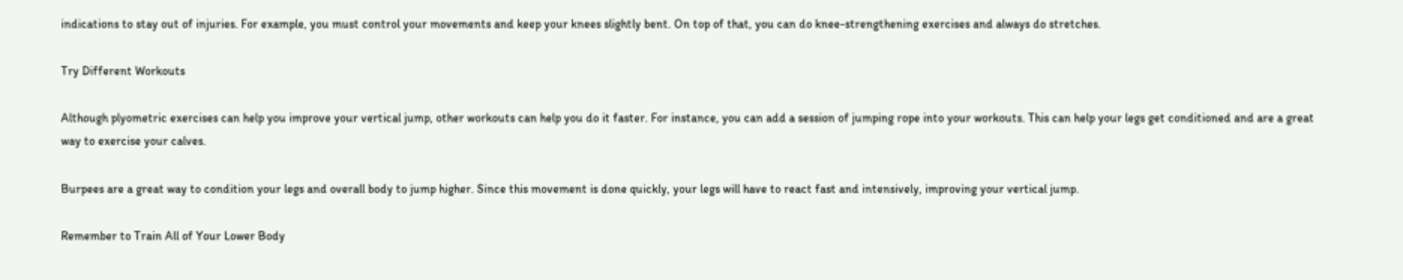indications to stay out of injuries. For example, you must control your movements and keep your knees slightly bent. On top of that, you can do knee-strengthening exercises and always do stretches.

Try Different Workouts

Although plyometric exercises can help you improve your vertical jump, other workouts can help you do it faster. For instance, you can add a session of jumping rope into your workouts. This can help your legs get conditioned and are a great way to exercise your calves.

Burpees are a great way to condition your legs and overall body to jump higher. Since this movement is done quickly, your legs will have to react fast and intensively, improving your vertical jump.

Remember to Train All of Your Lower Body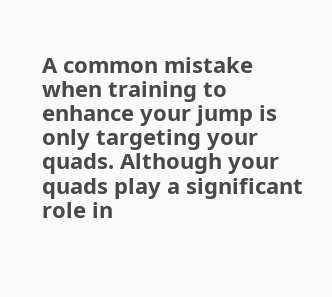A common mistake when training to enhance your jump is only targeting your quads. Although your quads play a significant role in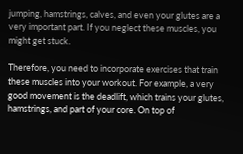jumping, hamstrings, calves, and even your glutes are a very important part. If you neglect these muscles, you might get stuck.

Therefore, you need to incorporate exercises that train these muscles into your workout. For example, a very good movement is the deadlift, which trains your glutes, hamstrings, and part of your core. On top of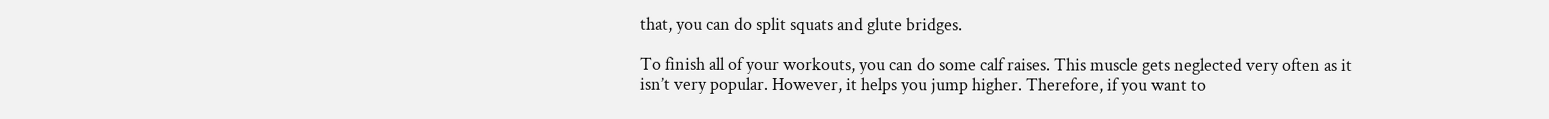that, you can do split squats and glute bridges.

To finish all of your workouts, you can do some calf raises. This muscle gets neglected very often as it isn’t very popular. However, it helps you jump higher. Therefore, if you want to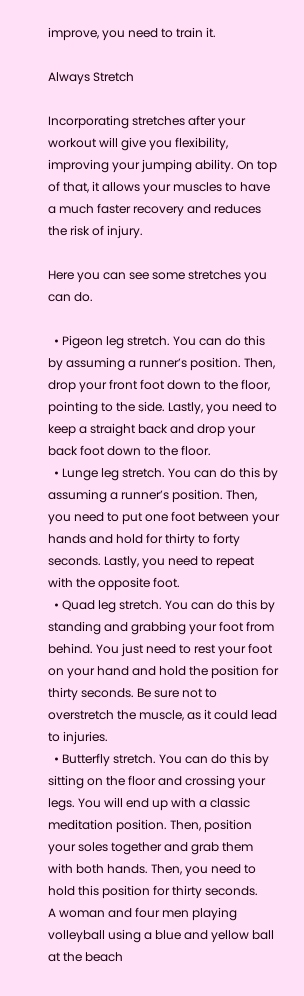improve, you need to train it.

Always Stretch

Incorporating stretches after your workout will give you flexibility, improving your jumping ability. On top of that, it allows your muscles to have a much faster recovery and reduces the risk of injury.

Here you can see some stretches you can do.

  • Pigeon leg stretch. You can do this by assuming a runner’s position. Then, drop your front foot down to the floor, pointing to the side. Lastly, you need to keep a straight back and drop your back foot down to the floor.
  • Lunge leg stretch. You can do this by assuming a runner’s position. Then, you need to put one foot between your hands and hold for thirty to forty seconds. Lastly, you need to repeat with the opposite foot.
  • Quad leg stretch. You can do this by standing and grabbing your foot from behind. You just need to rest your foot on your hand and hold the position for thirty seconds. Be sure not to overstretch the muscle, as it could lead to injuries.
  • Butterfly stretch. You can do this by sitting on the floor and crossing your legs. You will end up with a classic meditation position. Then, position your soles together and grab them with both hands. Then, you need to hold this position for thirty seconds.
A woman and four men playing volleyball using a blue and yellow ball at the beach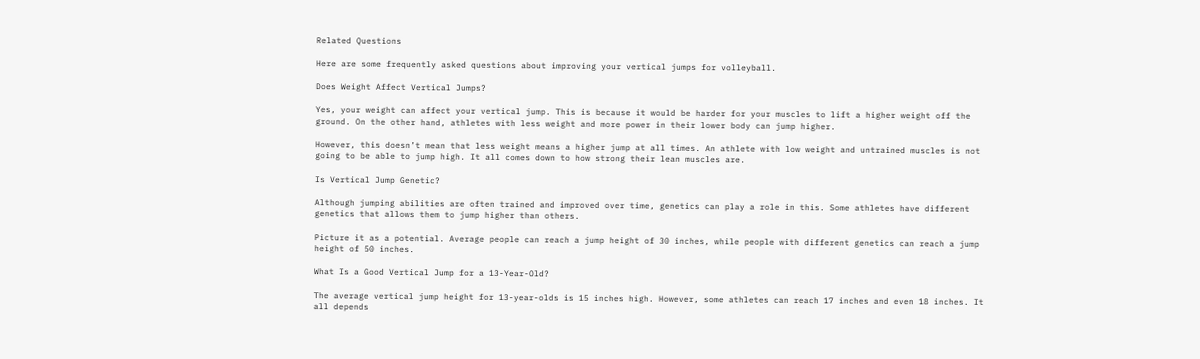Related Questions

Here are some frequently asked questions about improving your vertical jumps for volleyball.

Does Weight Affect Vertical Jumps?

Yes, your weight can affect your vertical jump. This is because it would be harder for your muscles to lift a higher weight off the ground. On the other hand, athletes with less weight and more power in their lower body can jump higher.

However, this doesn’t mean that less weight means a higher jump at all times. An athlete with low weight and untrained muscles is not going to be able to jump high. It all comes down to how strong their lean muscles are.

Is Vertical Jump Genetic?

Although jumping abilities are often trained and improved over time, genetics can play a role in this. Some athletes have different genetics that allows them to jump higher than others.

Picture it as a potential. Average people can reach a jump height of 30 inches, while people with different genetics can reach a jump height of 50 inches.

What Is a Good Vertical Jump for a 13-Year-Old?

The average vertical jump height for 13-year-olds is 15 inches high. However, some athletes can reach 17 inches and even 18 inches. It all depends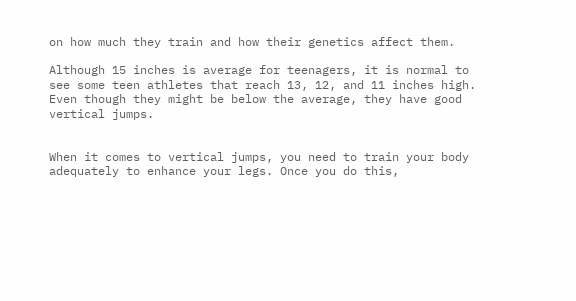on how much they train and how their genetics affect them.

Although 15 inches is average for teenagers, it is normal to see some teen athletes that reach 13, 12, and 11 inches high. Even though they might be below the average, they have good vertical jumps.


When it comes to vertical jumps, you need to train your body adequately to enhance your legs. Once you do this,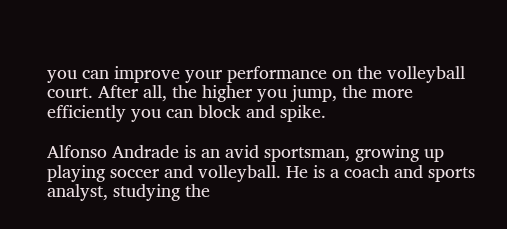you can improve your performance on the volleyball court. After all, the higher you jump, the more efficiently you can block and spike.

Alfonso Andrade is an avid sportsman, growing up playing soccer and volleyball. He is a coach and sports analyst, studying the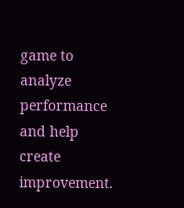game to analyze performance and help create improvement.